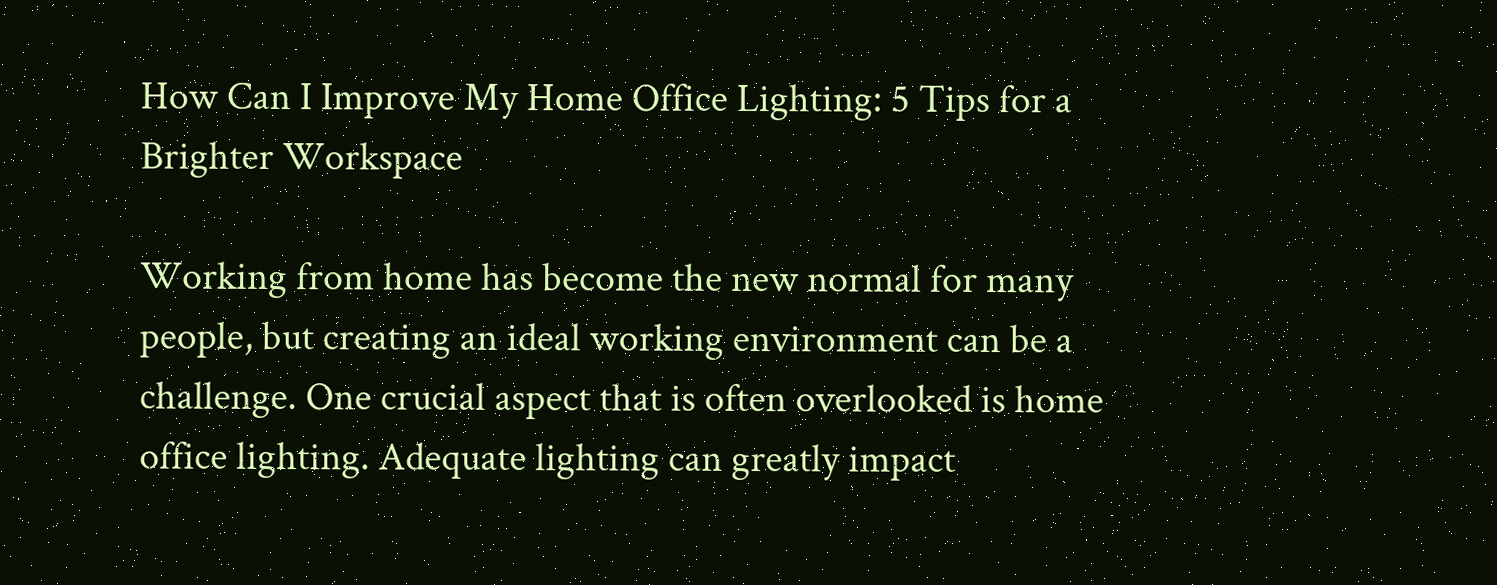How Can I Improve My Home Office Lighting: 5 Tips for a Brighter Workspace

Working from home has become the new normal for many people, but creating an ideal working environment can be a challenge. One crucial aspect that is often overlooked is home office lighting. Adequate lighting can greatly impact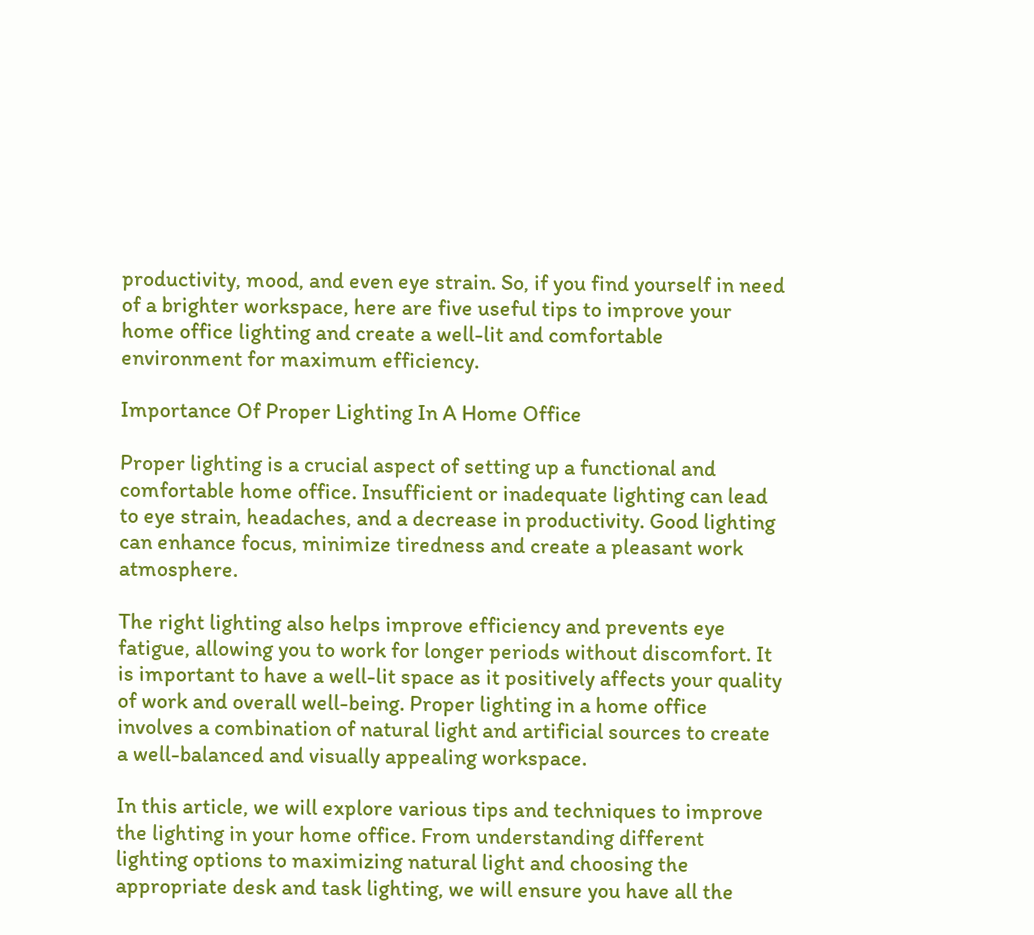productivity, mood, and even eye strain. So, if you find yourself in need of a brighter workspace, here are five useful tips to improve your home office lighting and create a well-lit and comfortable environment for maximum efficiency.

Importance Of Proper Lighting In A Home Office

Proper lighting is a crucial aspect of setting up a functional and comfortable home office. Insufficient or inadequate lighting can lead to eye strain, headaches, and a decrease in productivity. Good lighting can enhance focus, minimize tiredness and create a pleasant work atmosphere.

The right lighting also helps improve efficiency and prevents eye fatigue, allowing you to work for longer periods without discomfort. It is important to have a well-lit space as it positively affects your quality of work and overall well-being. Proper lighting in a home office involves a combination of natural light and artificial sources to create a well-balanced and visually appealing workspace.

In this article, we will explore various tips and techniques to improve the lighting in your home office. From understanding different lighting options to maximizing natural light and choosing the appropriate desk and task lighting, we will ensure you have all the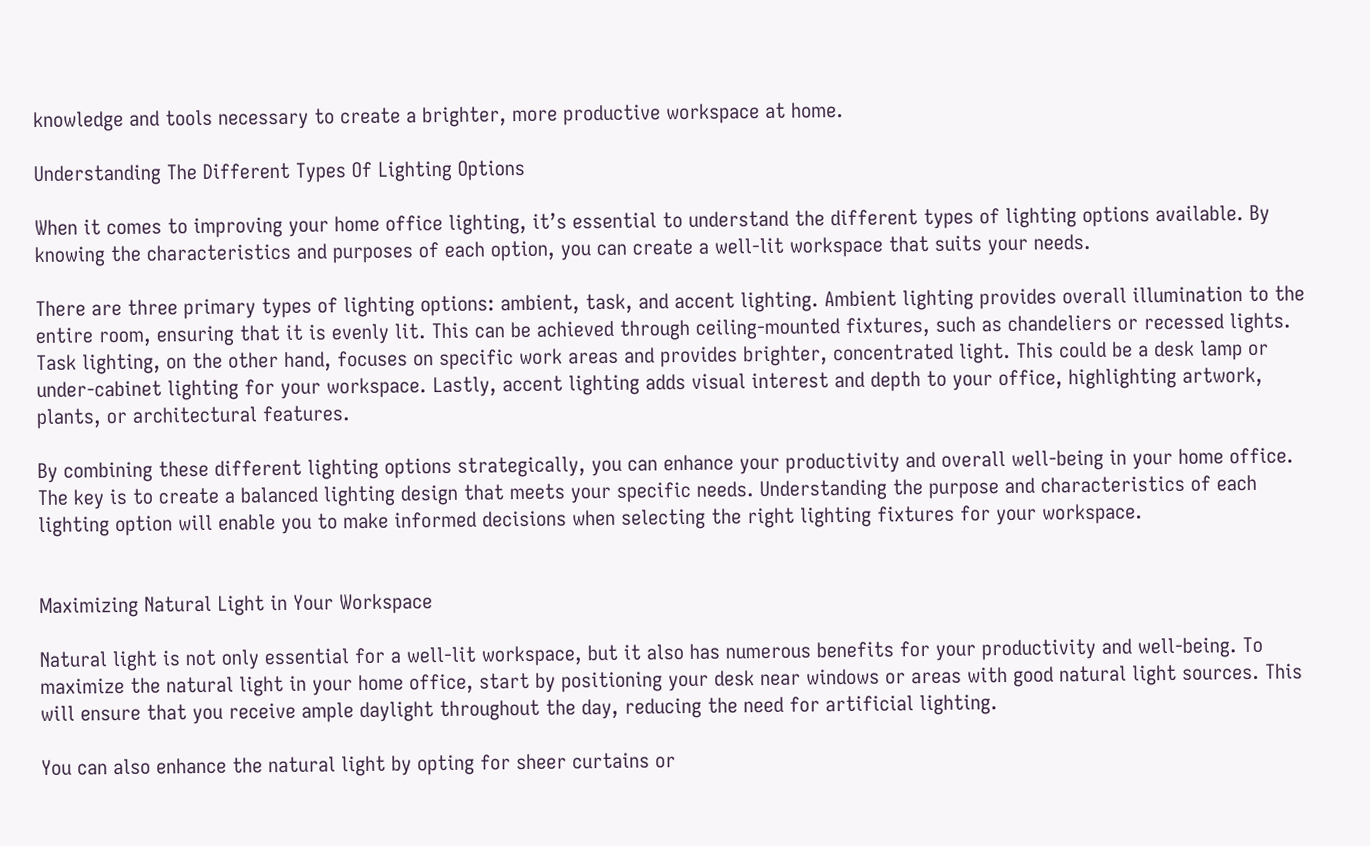knowledge and tools necessary to create a brighter, more productive workspace at home.

Understanding The Different Types Of Lighting Options

When it comes to improving your home office lighting, it’s essential to understand the different types of lighting options available. By knowing the characteristics and purposes of each option, you can create a well-lit workspace that suits your needs.

There are three primary types of lighting options: ambient, task, and accent lighting. Ambient lighting provides overall illumination to the entire room, ensuring that it is evenly lit. This can be achieved through ceiling-mounted fixtures, such as chandeliers or recessed lights. Task lighting, on the other hand, focuses on specific work areas and provides brighter, concentrated light. This could be a desk lamp or under-cabinet lighting for your workspace. Lastly, accent lighting adds visual interest and depth to your office, highlighting artwork, plants, or architectural features.

By combining these different lighting options strategically, you can enhance your productivity and overall well-being in your home office. The key is to create a balanced lighting design that meets your specific needs. Understanding the purpose and characteristics of each lighting option will enable you to make informed decisions when selecting the right lighting fixtures for your workspace.


Maximizing Natural Light in Your Workspace

Natural light is not only essential for a well-lit workspace, but it also has numerous benefits for your productivity and well-being. To maximize the natural light in your home office, start by positioning your desk near windows or areas with good natural light sources. This will ensure that you receive ample daylight throughout the day, reducing the need for artificial lighting.

You can also enhance the natural light by opting for sheer curtains or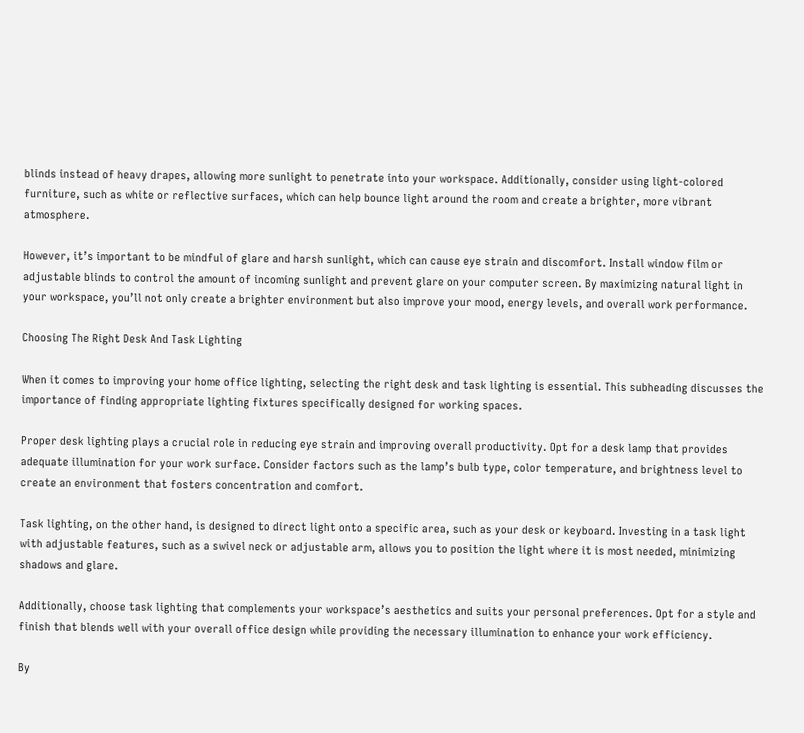blinds instead of heavy drapes, allowing more sunlight to penetrate into your workspace. Additionally, consider using light-colored furniture, such as white or reflective surfaces, which can help bounce light around the room and create a brighter, more vibrant atmosphere.

However, it’s important to be mindful of glare and harsh sunlight, which can cause eye strain and discomfort. Install window film or adjustable blinds to control the amount of incoming sunlight and prevent glare on your computer screen. By maximizing natural light in your workspace, you’ll not only create a brighter environment but also improve your mood, energy levels, and overall work performance.

Choosing The Right Desk And Task Lighting

When it comes to improving your home office lighting, selecting the right desk and task lighting is essential. This subheading discusses the importance of finding appropriate lighting fixtures specifically designed for working spaces.

Proper desk lighting plays a crucial role in reducing eye strain and improving overall productivity. Opt for a desk lamp that provides adequate illumination for your work surface. Consider factors such as the lamp’s bulb type, color temperature, and brightness level to create an environment that fosters concentration and comfort.

Task lighting, on the other hand, is designed to direct light onto a specific area, such as your desk or keyboard. Investing in a task light with adjustable features, such as a swivel neck or adjustable arm, allows you to position the light where it is most needed, minimizing shadows and glare.

Additionally, choose task lighting that complements your workspace’s aesthetics and suits your personal preferences. Opt for a style and finish that blends well with your overall office design while providing the necessary illumination to enhance your work efficiency.

By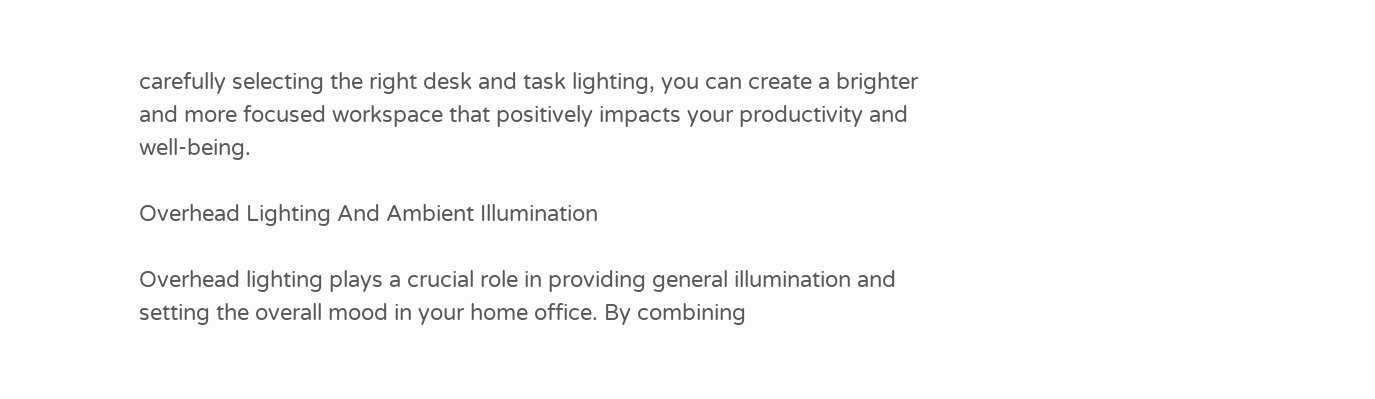carefully selecting the right desk and task lighting, you can create a brighter and more focused workspace that positively impacts your productivity and well-being.

Overhead Lighting And Ambient Illumination

Overhead lighting plays a crucial role in providing general illumination and setting the overall mood in your home office. By combining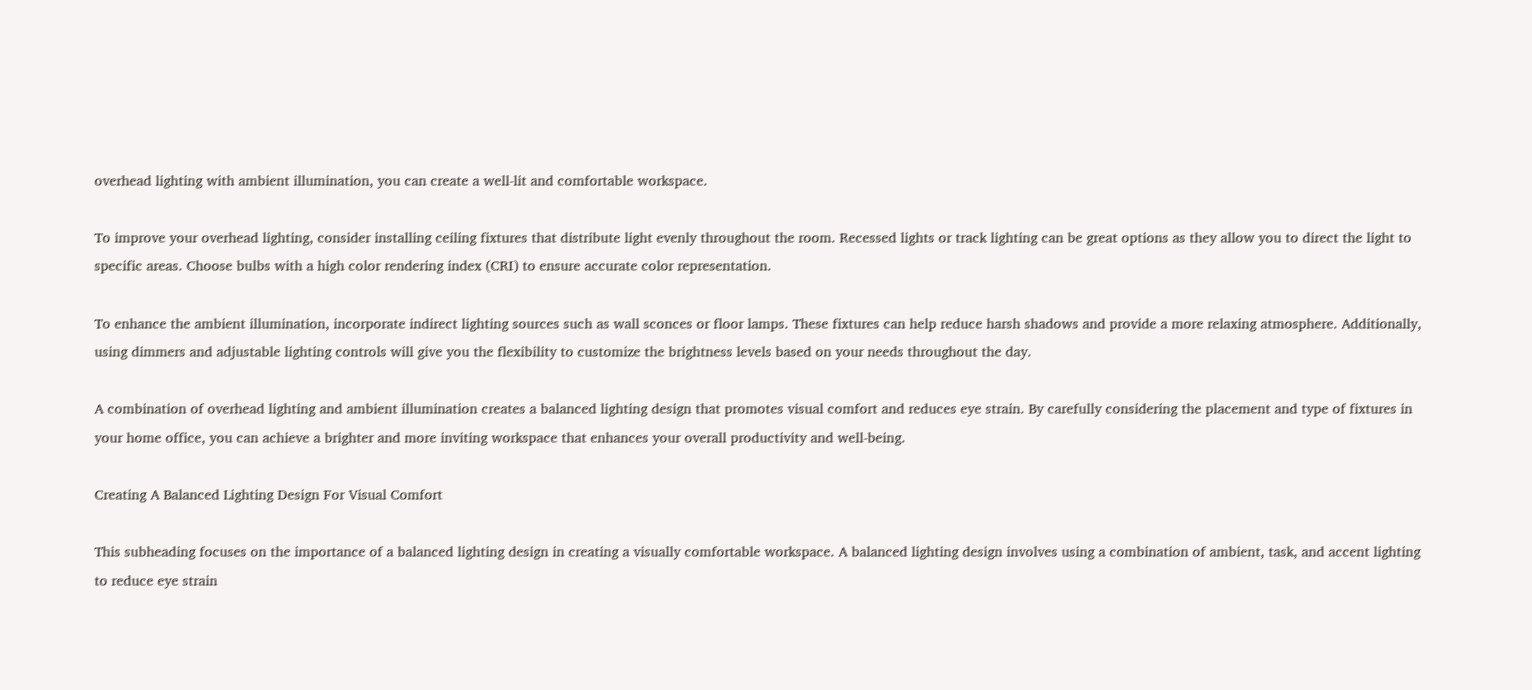overhead lighting with ambient illumination, you can create a well-lit and comfortable workspace.

To improve your overhead lighting, consider installing ceiling fixtures that distribute light evenly throughout the room. Recessed lights or track lighting can be great options as they allow you to direct the light to specific areas. Choose bulbs with a high color rendering index (CRI) to ensure accurate color representation.

To enhance the ambient illumination, incorporate indirect lighting sources such as wall sconces or floor lamps. These fixtures can help reduce harsh shadows and provide a more relaxing atmosphere. Additionally, using dimmers and adjustable lighting controls will give you the flexibility to customize the brightness levels based on your needs throughout the day.

A combination of overhead lighting and ambient illumination creates a balanced lighting design that promotes visual comfort and reduces eye strain. By carefully considering the placement and type of fixtures in your home office, you can achieve a brighter and more inviting workspace that enhances your overall productivity and well-being.

Creating A Balanced Lighting Design For Visual Comfort

This subheading focuses on the importance of a balanced lighting design in creating a visually comfortable workspace. A balanced lighting design involves using a combination of ambient, task, and accent lighting to reduce eye strain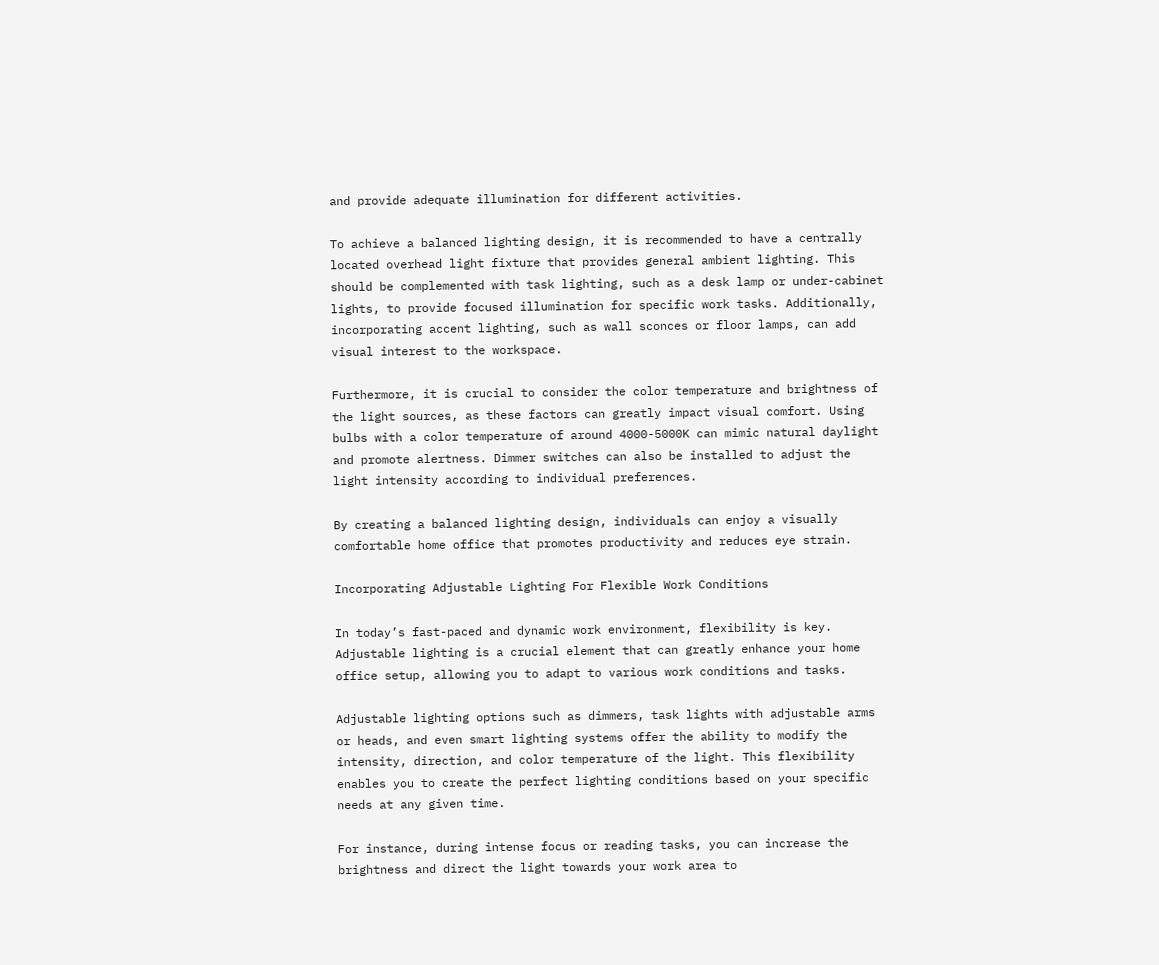and provide adequate illumination for different activities.

To achieve a balanced lighting design, it is recommended to have a centrally located overhead light fixture that provides general ambient lighting. This should be complemented with task lighting, such as a desk lamp or under-cabinet lights, to provide focused illumination for specific work tasks. Additionally, incorporating accent lighting, such as wall sconces or floor lamps, can add visual interest to the workspace.

Furthermore, it is crucial to consider the color temperature and brightness of the light sources, as these factors can greatly impact visual comfort. Using bulbs with a color temperature of around 4000-5000K can mimic natural daylight and promote alertness. Dimmer switches can also be installed to adjust the light intensity according to individual preferences.

By creating a balanced lighting design, individuals can enjoy a visually comfortable home office that promotes productivity and reduces eye strain.

Incorporating Adjustable Lighting For Flexible Work Conditions

In today’s fast-paced and dynamic work environment, flexibility is key. Adjustable lighting is a crucial element that can greatly enhance your home office setup, allowing you to adapt to various work conditions and tasks.

Adjustable lighting options such as dimmers, task lights with adjustable arms or heads, and even smart lighting systems offer the ability to modify the intensity, direction, and color temperature of the light. This flexibility enables you to create the perfect lighting conditions based on your specific needs at any given time.

For instance, during intense focus or reading tasks, you can increase the brightness and direct the light towards your work area to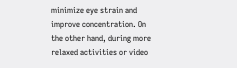minimize eye strain and improve concentration. On the other hand, during more relaxed activities or video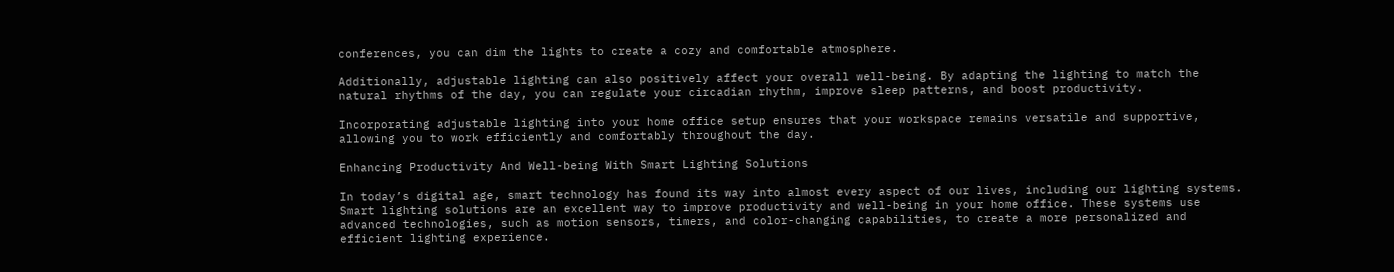conferences, you can dim the lights to create a cozy and comfortable atmosphere.

Additionally, adjustable lighting can also positively affect your overall well-being. By adapting the lighting to match the natural rhythms of the day, you can regulate your circadian rhythm, improve sleep patterns, and boost productivity.

Incorporating adjustable lighting into your home office setup ensures that your workspace remains versatile and supportive, allowing you to work efficiently and comfortably throughout the day.

Enhancing Productivity And Well-being With Smart Lighting Solutions

In today’s digital age, smart technology has found its way into almost every aspect of our lives, including our lighting systems. Smart lighting solutions are an excellent way to improve productivity and well-being in your home office. These systems use advanced technologies, such as motion sensors, timers, and color-changing capabilities, to create a more personalized and efficient lighting experience.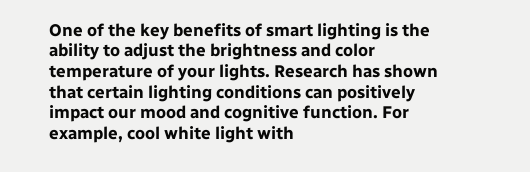One of the key benefits of smart lighting is the ability to adjust the brightness and color temperature of your lights. Research has shown that certain lighting conditions can positively impact our mood and cognitive function. For example, cool white light with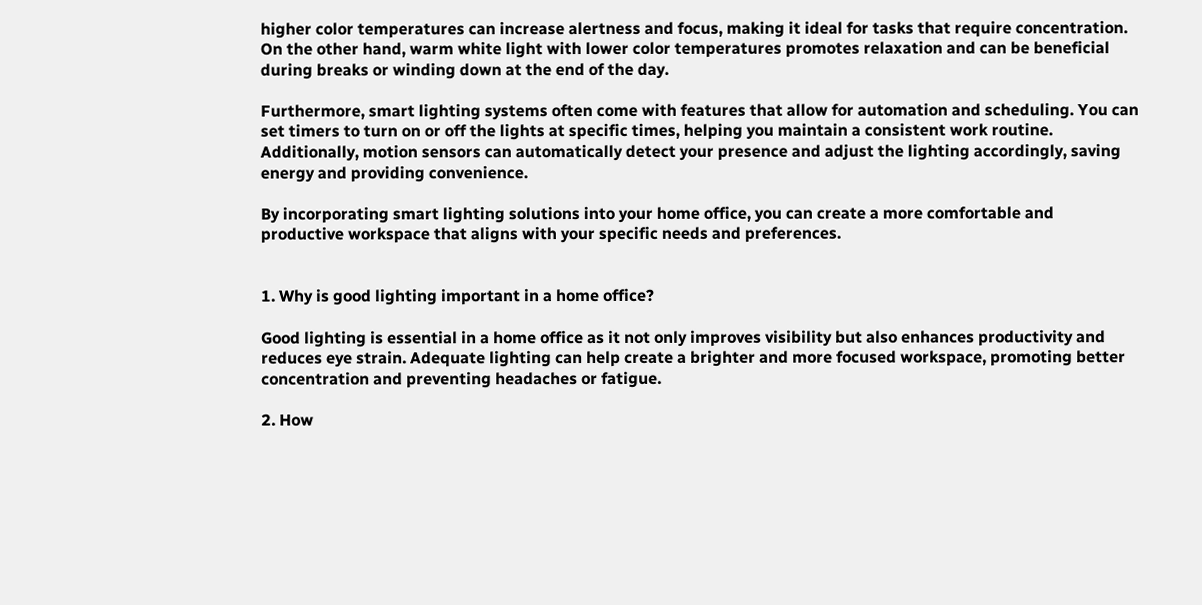higher color temperatures can increase alertness and focus, making it ideal for tasks that require concentration. On the other hand, warm white light with lower color temperatures promotes relaxation and can be beneficial during breaks or winding down at the end of the day.

Furthermore, smart lighting systems often come with features that allow for automation and scheduling. You can set timers to turn on or off the lights at specific times, helping you maintain a consistent work routine. Additionally, motion sensors can automatically detect your presence and adjust the lighting accordingly, saving energy and providing convenience.

By incorporating smart lighting solutions into your home office, you can create a more comfortable and productive workspace that aligns with your specific needs and preferences.


1. Why is good lighting important in a home office?

Good lighting is essential in a home office as it not only improves visibility but also enhances productivity and reduces eye strain. Adequate lighting can help create a brighter and more focused workspace, promoting better concentration and preventing headaches or fatigue.

2. How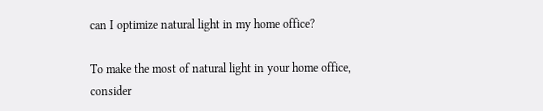can I optimize natural light in my home office?

To make the most of natural light in your home office, consider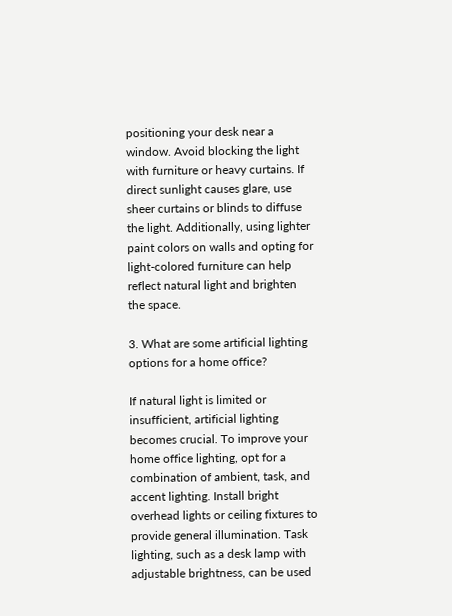positioning your desk near a window. Avoid blocking the light with furniture or heavy curtains. If direct sunlight causes glare, use sheer curtains or blinds to diffuse the light. Additionally, using lighter paint colors on walls and opting for light-colored furniture can help reflect natural light and brighten the space.

3. What are some artificial lighting options for a home office?

If natural light is limited or insufficient, artificial lighting becomes crucial. To improve your home office lighting, opt for a combination of ambient, task, and accent lighting. Install bright overhead lights or ceiling fixtures to provide general illumination. Task lighting, such as a desk lamp with adjustable brightness, can be used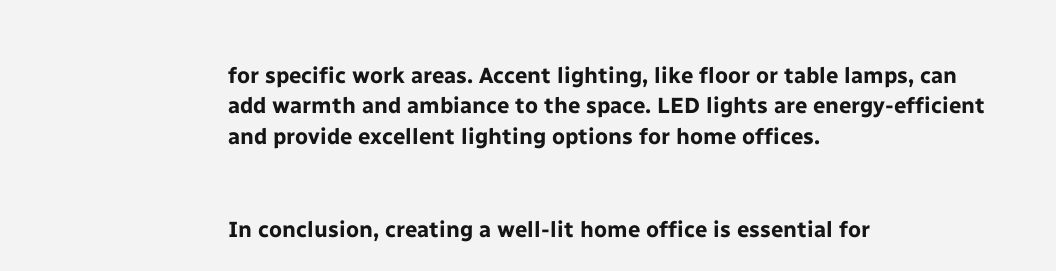for specific work areas. Accent lighting, like floor or table lamps, can add warmth and ambiance to the space. LED lights are energy-efficient and provide excellent lighting options for home offices.


In conclusion, creating a well-lit home office is essential for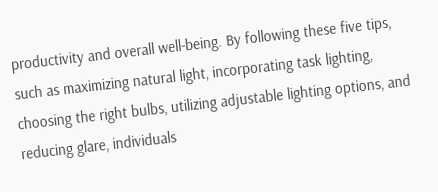productivity and overall well-being. By following these five tips, such as maximizing natural light, incorporating task lighting, choosing the right bulbs, utilizing adjustable lighting options, and reducing glare, individuals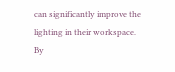can significantly improve the lighting in their workspace. By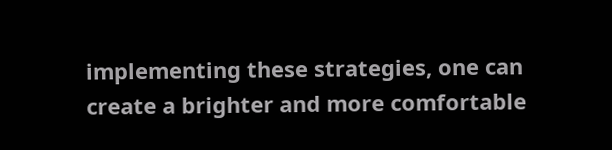implementing these strategies, one can create a brighter and more comfortable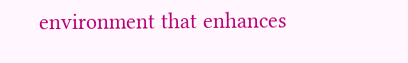environment that enhances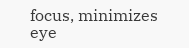focus, minimizes eye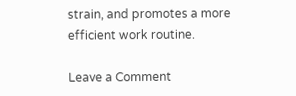strain, and promotes a more efficient work routine.

Leave a Comment